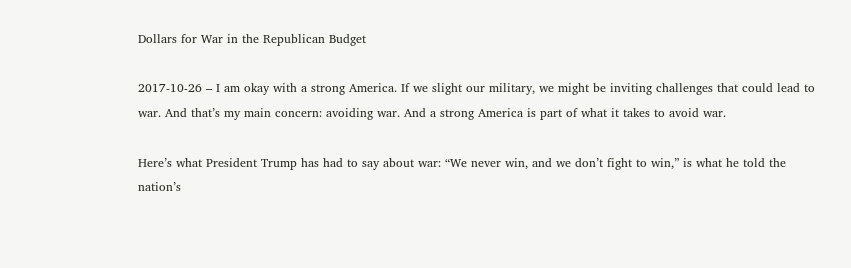Dollars for War in the Republican Budget

2017-10-26 – I am okay with a strong America. If we slight our military, we might be inviting challenges that could lead to war. And that’s my main concern: avoiding war. And a strong America is part of what it takes to avoid war.

Here’s what President Trump has had to say about war: “We never win, and we don’t fight to win,” is what he told the nation’s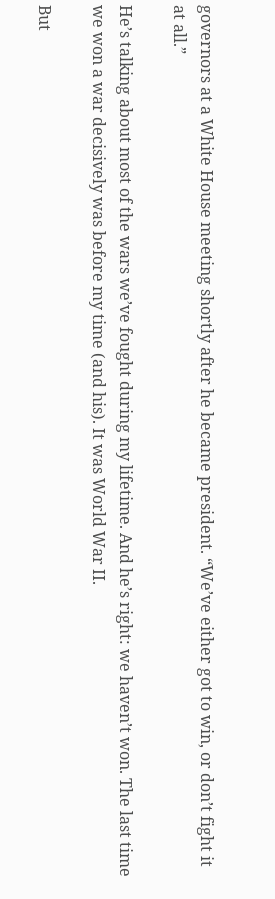governors at a White House meeting shortly after he became president. “We’ve either got to win, or don’t fight it at all.”

He’s talking about most of the wars we’ve fought during my lifetime. And he’s right: we haven’t won. The last time we won a war decisively was before my time (and his). It was World War II.

But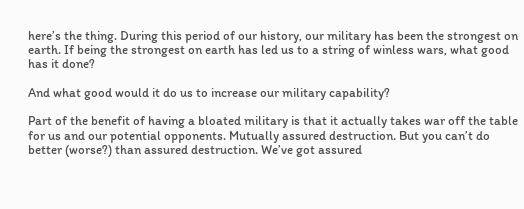here’s the thing. During this period of our history, our military has been the strongest on earth. If being the strongest on earth has led us to a string of winless wars, what good has it done?

And what good would it do us to increase our military capability?

Part of the benefit of having a bloated military is that it actually takes war off the table for us and our potential opponents. Mutually assured destruction. But you can’t do better (worse?) than assured destruction. We’ve got assured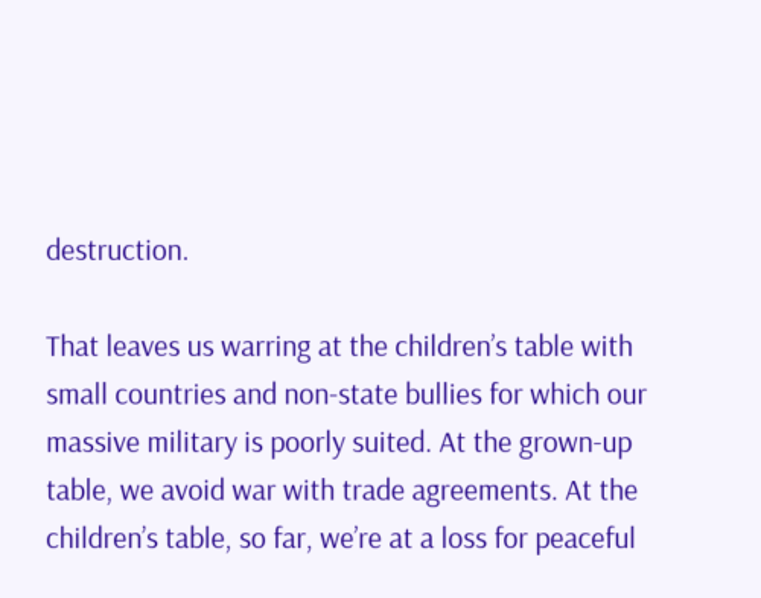destruction.

That leaves us warring at the children’s table with small countries and non-state bullies for which our massive military is poorly suited. At the grown-up table, we avoid war with trade agreements. At the children’s table, so far, we’re at a loss for peaceful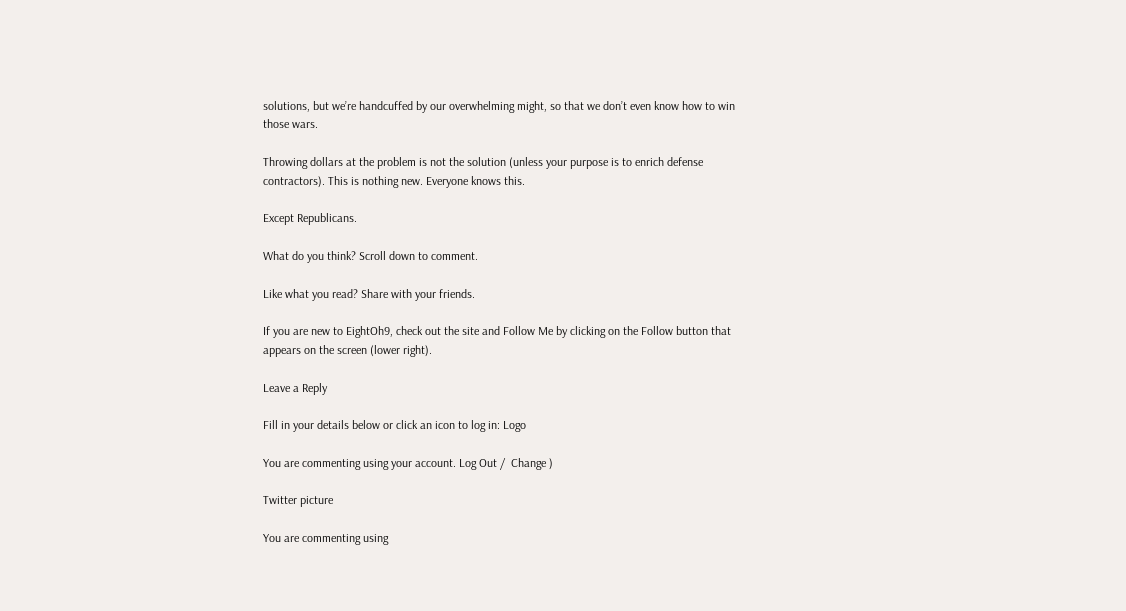solutions, but we’re handcuffed by our overwhelming might, so that we don’t even know how to win those wars.

Throwing dollars at the problem is not the solution (unless your purpose is to enrich defense contractors). This is nothing new. Everyone knows this.

Except Republicans.

What do you think? Scroll down to comment.

Like what you read? Share with your friends.

If you are new to EightOh9, check out the site and Follow Me by clicking on the Follow button that appears on the screen (lower right).

Leave a Reply

Fill in your details below or click an icon to log in: Logo

You are commenting using your account. Log Out /  Change )

Twitter picture

You are commenting using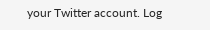your Twitter account. Log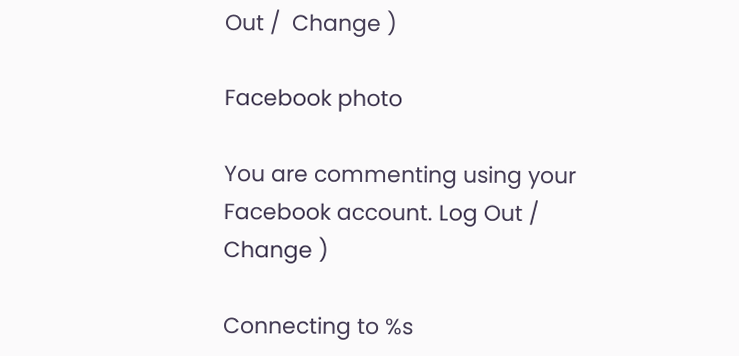Out /  Change )

Facebook photo

You are commenting using your Facebook account. Log Out /  Change )

Connecting to %s